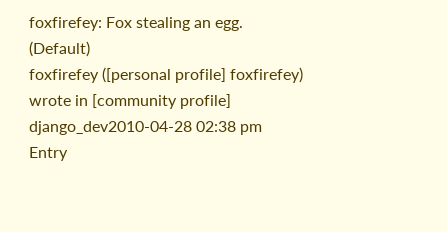foxfirefey: Fox stealing an egg. (Default)
foxfirefey ([personal profile] foxfirefey) wrote in [community profile] django_dev2010-04-28 02:38 pm
Entry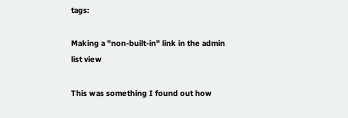tags:

Making a "non-built-in" link in the admin list view

This was something I found out how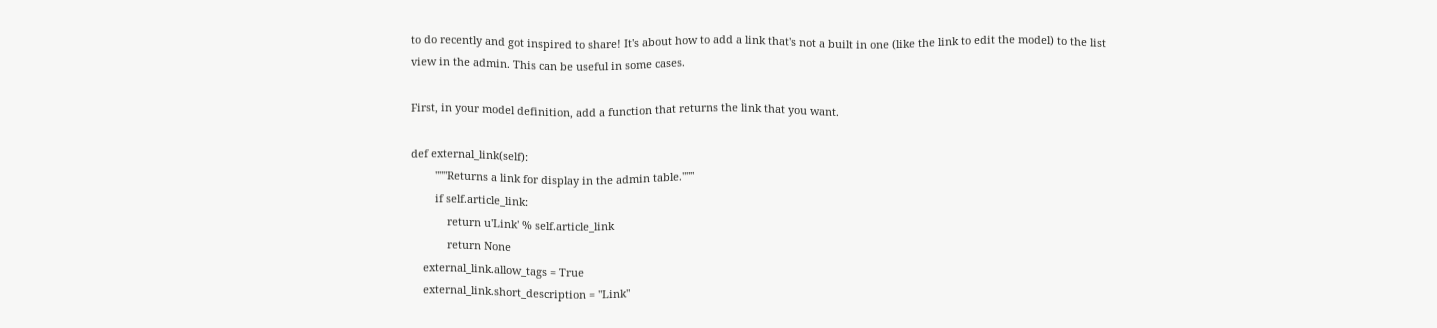to do recently and got inspired to share! It's about how to add a link that's not a built in one (like the link to edit the model) to the list view in the admin. This can be useful in some cases.

First, in your model definition, add a function that returns the link that you want.

def external_link(self):
        """Returns a link for display in the admin table."""
        if self.article_link:
            return u'Link' % self.article_link
            return None
    external_link.allow_tags = True
    external_link.short_description = "Link"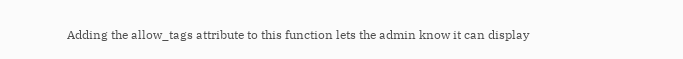Adding the allow_tags attribute to this function lets the admin know it can display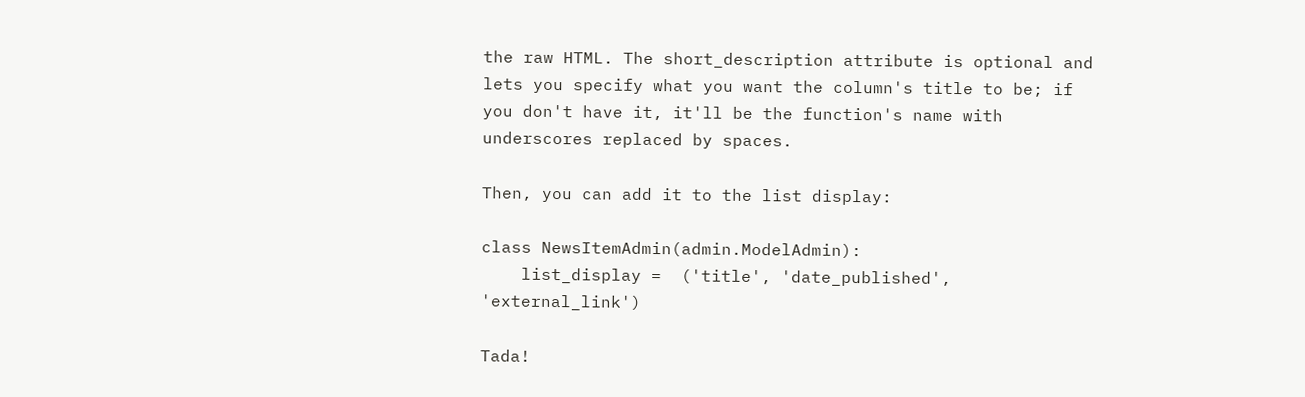the raw HTML. The short_description attribute is optional and lets you specify what you want the column's title to be; if you don't have it, it'll be the function's name with underscores replaced by spaces.

Then, you can add it to the list display:

class NewsItemAdmin(admin.ModelAdmin):
    list_display =  ('title', 'date_published', 'external_link')

Tada!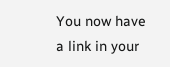You now have a link in your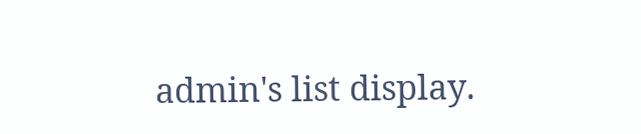admin's list display.